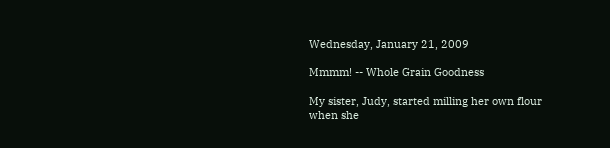Wednesday, January 21, 2009

Mmmm! -- Whole Grain Goodness

My sister, Judy, started milling her own flour when she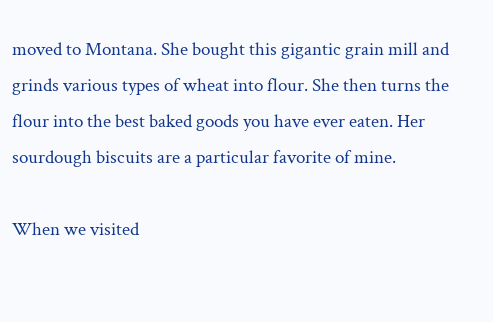moved to Montana. She bought this gigantic grain mill and grinds various types of wheat into flour. She then turns the flour into the best baked goods you have ever eaten. Her sourdough biscuits are a particular favorite of mine.

When we visited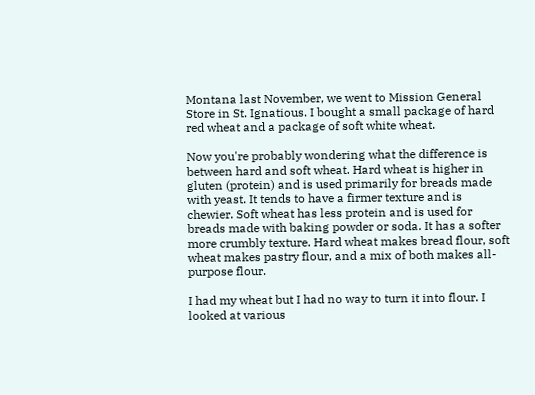Montana last November, we went to Mission General Store in St. Ignatious. I bought a small package of hard red wheat and a package of soft white wheat.

Now you're probably wondering what the difference is between hard and soft wheat. Hard wheat is higher in gluten (protein) and is used primarily for breads made with yeast. It tends to have a firmer texture and is chewier. Soft wheat has less protein and is used for breads made with baking powder or soda. It has a softer more crumbly texture. Hard wheat makes bread flour, soft wheat makes pastry flour, and a mix of both makes all-purpose flour.

I had my wheat but I had no way to turn it into flour. I looked at various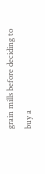grain mills before deciding to buy a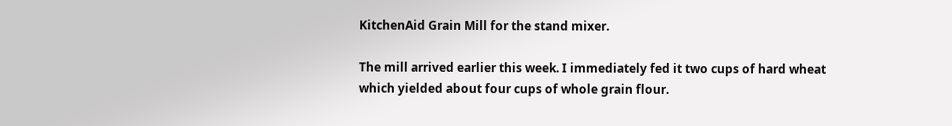KitchenAid Grain Mill for the stand mixer.

The mill arrived earlier this week. I immediately fed it two cups of hard wheat which yielded about four cups of whole grain flour.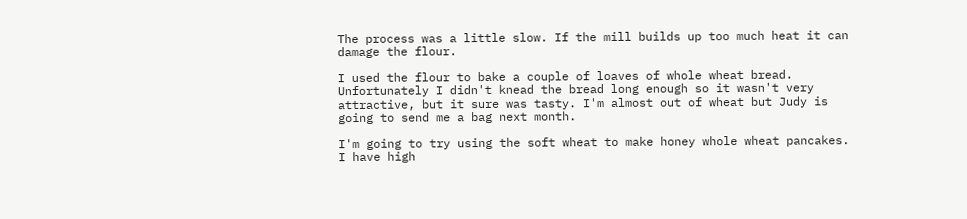The process was a little slow. If the mill builds up too much heat it can damage the flour.

I used the flour to bake a couple of loaves of whole wheat bread. Unfortunately I didn't knead the bread long enough so it wasn't very attractive, but it sure was tasty. I'm almost out of wheat but Judy is going to send me a bag next month.

I'm going to try using the soft wheat to make honey whole wheat pancakes. I have high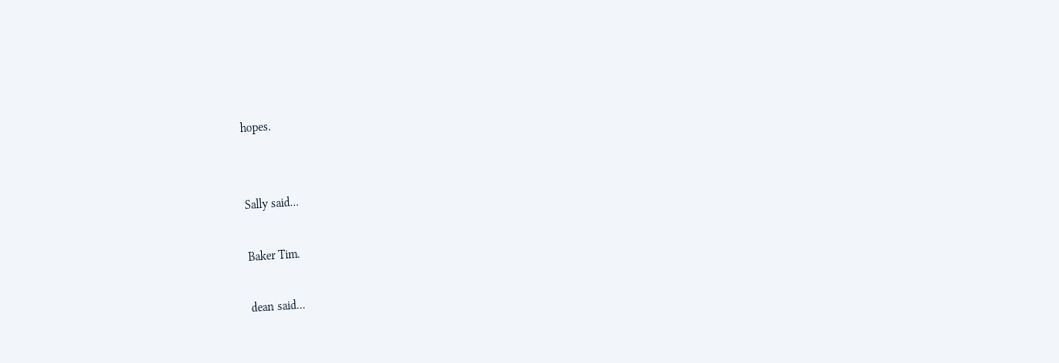hopes.


Sally said...

Baker Tim.

dean said...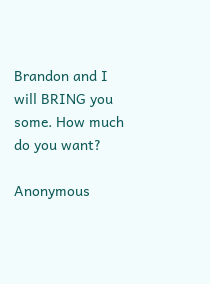Brandon and I will BRING you some. How much do you want?

Anonymous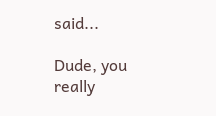said...

Dude, you really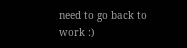need to go back to work :)